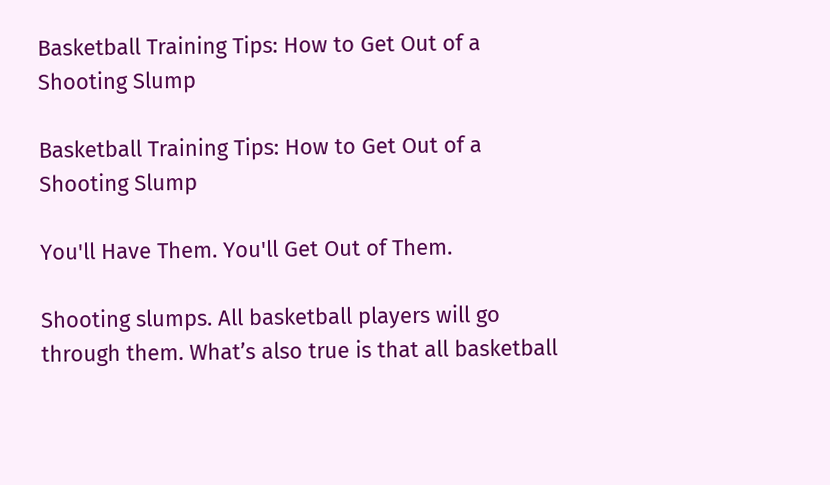Basketball Training Tips: How to Get Out of a Shooting Slump

Basketball Training Tips: How to Get Out of a Shooting Slump

You'll Have Them. You'll Get Out of Them.

Shooting slumps. All basketball players will go through them. What’s also true is that all basketball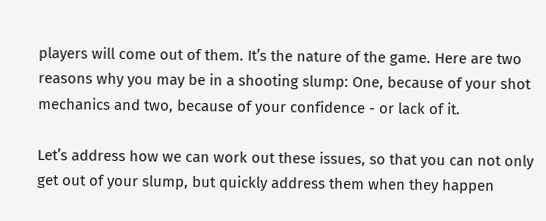players will come out of them. It’s the nature of the game. Here are two reasons why you may be in a shooting slump: One, because of your shot mechanics and two, because of your confidence - or lack of it.

Let’s address how we can work out these issues, so that you can not only get out of your slump, but quickly address them when they happen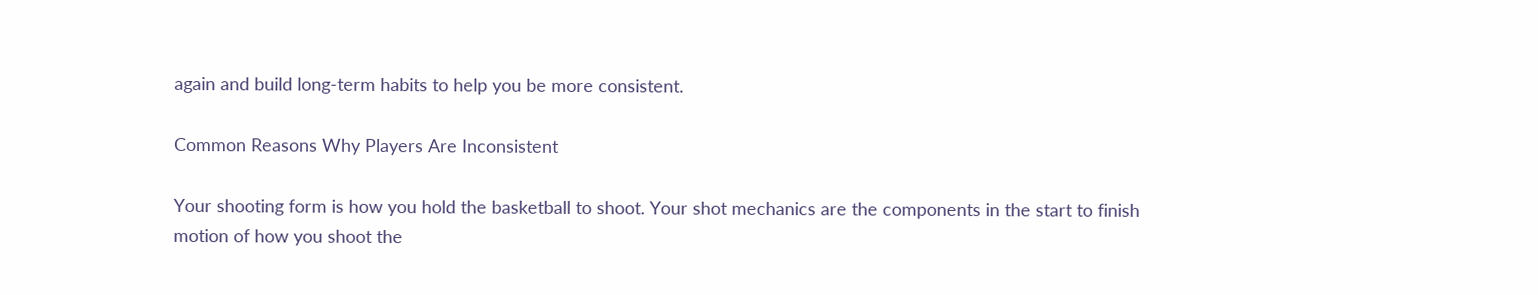again and build long-term habits to help you be more consistent.

Common Reasons Why Players Are Inconsistent

Your shooting form is how you hold the basketball to shoot. Your shot mechanics are the components in the start to finish motion of how you shoot the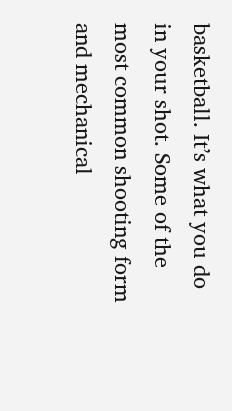basketball. It’s what you do in your shot. Some of the most common shooting form and mechanical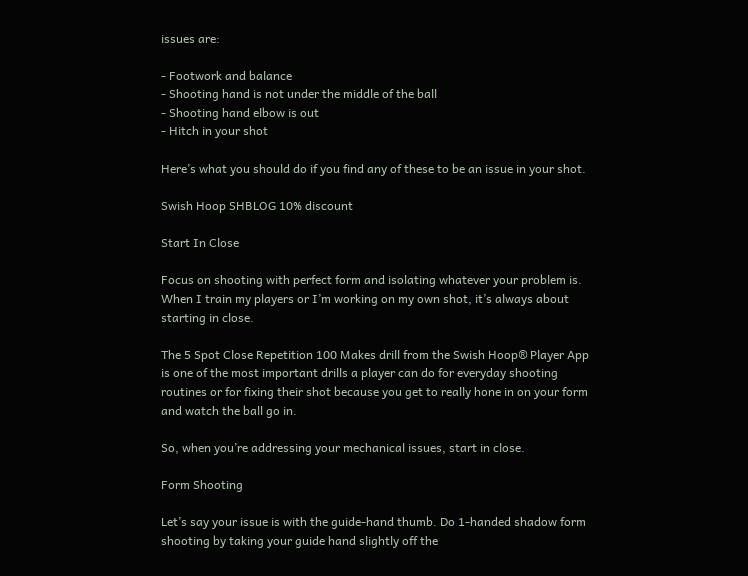issues are:

- Footwork and balance
- Shooting hand is not under the middle of the ball
- Shooting hand elbow is out
- Hitch in your shot

Here’s what you should do if you find any of these to be an issue in your shot.

Swish Hoop SHBLOG 10% discount

Start In Close

Focus on shooting with perfect form and isolating whatever your problem is. When I train my players or I’m working on my own shot, it’s always about starting in close.

The 5 Spot Close Repetition 100 Makes drill from the Swish Hoop® Player App is one of the most important drills a player can do for everyday shooting routines or for fixing their shot because you get to really hone in on your form and watch the ball go in.

So, when you’re addressing your mechanical issues, start in close.

Form Shooting

Let’s say your issue is with the guide-hand thumb. Do 1-handed shadow form shooting by taking your guide hand slightly off the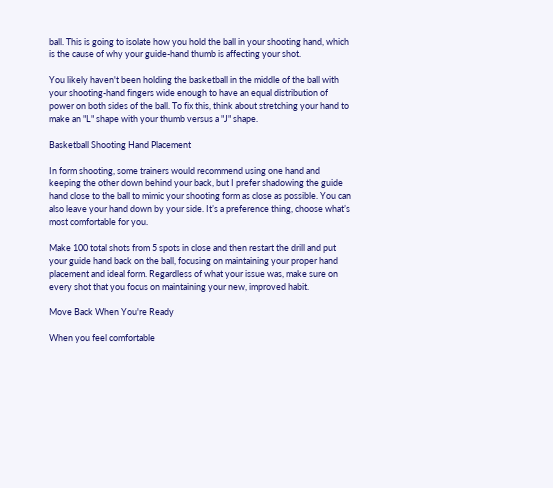ball. This is going to isolate how you hold the ball in your shooting hand, which is the cause of why your guide-hand thumb is affecting your shot.

You likely haven't been holding the basketball in the middle of the ball with your shooting-hand fingers wide enough to have an equal distribution of power on both sides of the ball. To fix this, think about stretching your hand to make an "L" shape with your thumb versus a "J" shape.

Basketball Shooting Hand Placement

In form shooting, some trainers would recommend using one hand and keeping the other down behind your back, but I prefer shadowing the guide hand close to the ball to mimic your shooting form as close as possible. You can also leave your hand down by your side. It’s a preference thing, choose what’s most comfortable for you.

Make 100 total shots from 5 spots in close and then restart the drill and put your guide hand back on the ball, focusing on maintaining your proper hand placement and ideal form. Regardless of what your issue was, make sure on every shot that you focus on maintaining your new, improved habit.

Move Back When You're Ready

When you feel comfortable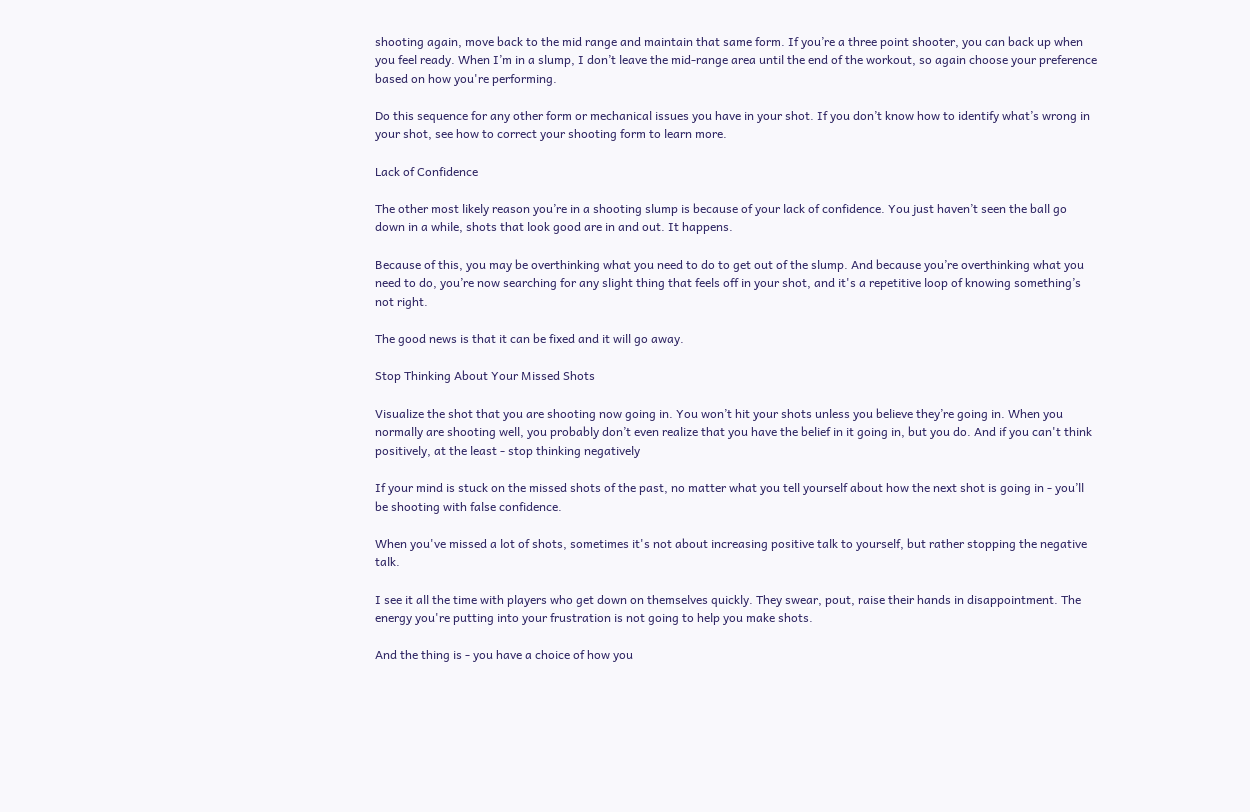shooting again, move back to the mid range and maintain that same form. If you’re a three point shooter, you can back up when you feel ready. When I’m in a slump, I don’t leave the mid-range area until the end of the workout, so again choose your preference based on how you're performing.

Do this sequence for any other form or mechanical issues you have in your shot. If you don’t know how to identify what’s wrong in your shot, see how to correct your shooting form to learn more.

Lack of Confidence

The other most likely reason you’re in a shooting slump is because of your lack of confidence. You just haven’t seen the ball go down in a while, shots that look good are in and out. It happens.

Because of this, you may be overthinking what you need to do to get out of the slump. And because you’re overthinking what you need to do, you’re now searching for any slight thing that feels off in your shot, and it's a repetitive loop of knowing something’s not right.

The good news is that it can be fixed and it will go away.

Stop Thinking About Your Missed Shots

Visualize the shot that you are shooting now going in. You won’t hit your shots unless you believe they’re going in. When you normally are shooting well, you probably don’t even realize that you have the belief in it going in, but you do. And if you can't think positively, at the least - stop thinking negatively

If your mind is stuck on the missed shots of the past, no matter what you tell yourself about how the next shot is going in - you’ll be shooting with false confidence.

When you've missed a lot of shots, sometimes it's not about increasing positive talk to yourself, but rather stopping the negative talk.

I see it all the time with players who get down on themselves quickly. They swear, pout, raise their hands in disappointment. The energy you're putting into your frustration is not going to help you make shots.

And the thing is - you have a choice of how you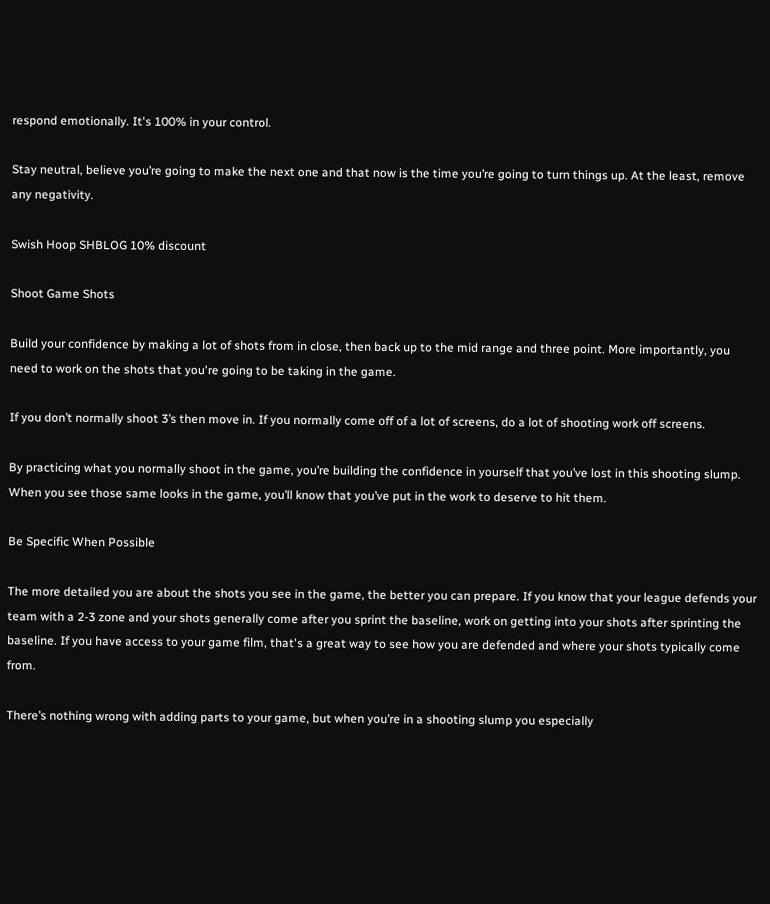respond emotionally. It's 100% in your control.

Stay neutral, believe you’re going to make the next one and that now is the time you’re going to turn things up. At the least, remove any negativity.

Swish Hoop SHBLOG 10% discount

Shoot Game Shots

Build your confidence by making a lot of shots from in close, then back up to the mid range and three point. More importantly, you need to work on the shots that you're going to be taking in the game.

If you don’t normally shoot 3’s then move in. If you normally come off of a lot of screens, do a lot of shooting work off screens.

By practicing what you normally shoot in the game, you’re building the confidence in yourself that you’ve lost in this shooting slump. When you see those same looks in the game, you’ll know that you’ve put in the work to deserve to hit them.

Be Specific When Possible

The more detailed you are about the shots you see in the game, the better you can prepare. If you know that your league defends your team with a 2-3 zone and your shots generally come after you sprint the baseline, work on getting into your shots after sprinting the baseline. If you have access to your game film, that's a great way to see how you are defended and where your shots typically come from.

There’s nothing wrong with adding parts to your game, but when you’re in a shooting slump you especially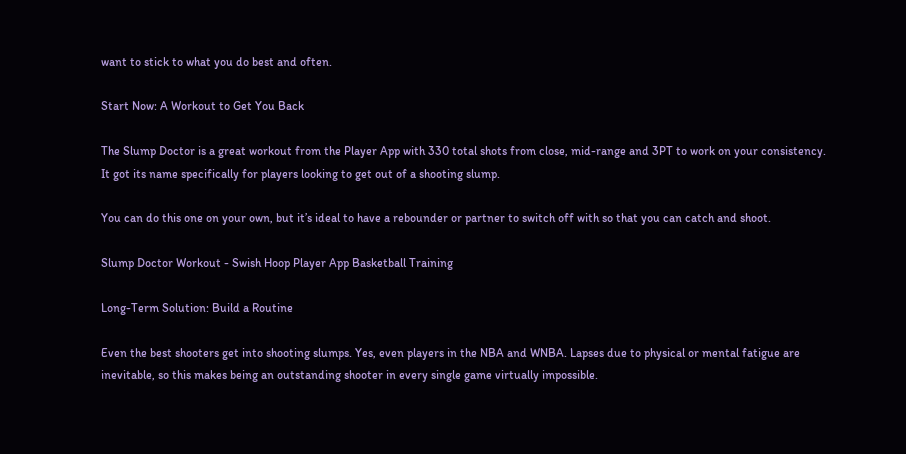want to stick to what you do best and often.

Start Now: A Workout to Get You Back

The Slump Doctor is a great workout from the Player App with 330 total shots from close, mid-range and 3PT to work on your consistency. It got its name specifically for players looking to get out of a shooting slump.

You can do this one on your own, but it’s ideal to have a rebounder or partner to switch off with so that you can catch and shoot.

Slump Doctor Workout - Swish Hoop Player App Basketball Training

Long-Term Solution: Build a Routine

Even the best shooters get into shooting slumps. Yes, even players in the NBA and WNBA. Lapses due to physical or mental fatigue are inevitable, so this makes being an outstanding shooter in every single game virtually impossible.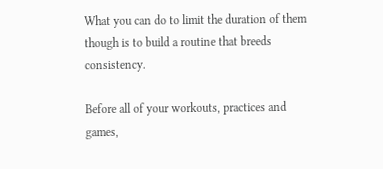What you can do to limit the duration of them though is to build a routine that breeds consistency.

Before all of your workouts, practices and games,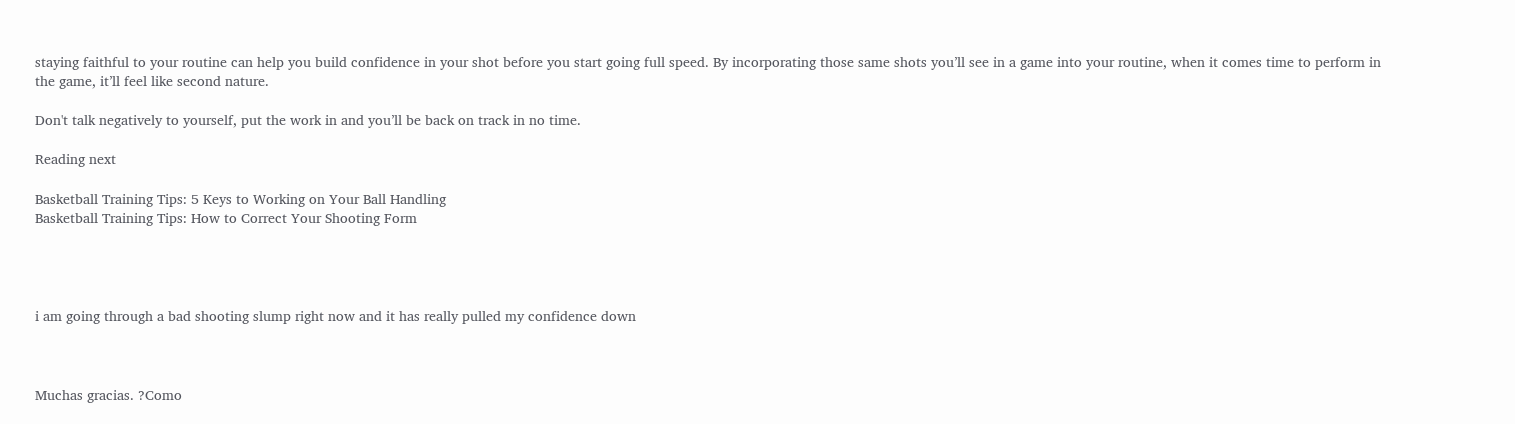staying faithful to your routine can help you build confidence in your shot before you start going full speed. By incorporating those same shots you’ll see in a game into your routine, when it comes time to perform in the game, it’ll feel like second nature.

Don't talk negatively to yourself, put the work in and you’ll be back on track in no time.

Reading next

Basketball Training Tips: 5 Keys to Working on Your Ball Handling
Basketball Training Tips: How to Correct Your Shooting Form




i am going through a bad shooting slump right now and it has really pulled my confidence down



Muchas gracias. ?Como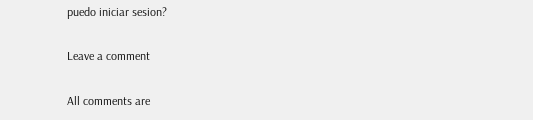puedo iniciar sesion?

Leave a comment

All comments are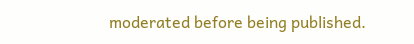moderated before being published.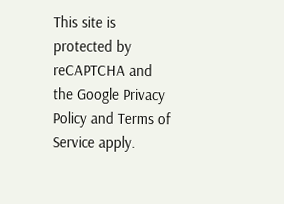This site is protected by reCAPTCHA and the Google Privacy Policy and Terms of Service apply.